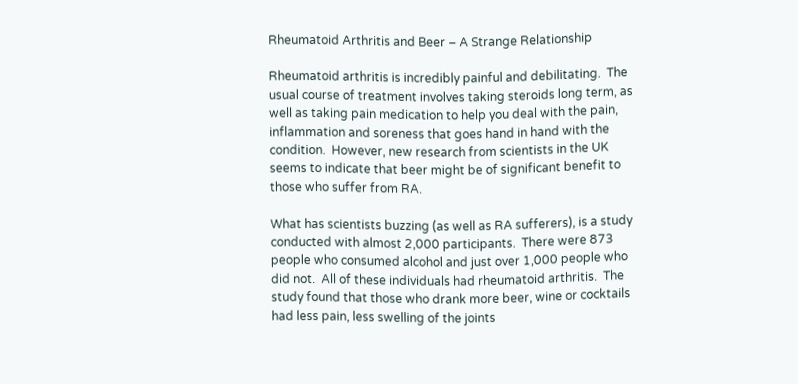Rheumatoid Arthritis and Beer – A Strange Relationship

Rheumatoid arthritis is incredibly painful and debilitating.  The usual course of treatment involves taking steroids long term, as well as taking pain medication to help you deal with the pain, inflammation and soreness that goes hand in hand with the condition.  However, new research from scientists in the UK seems to indicate that beer might be of significant benefit to those who suffer from RA.

What has scientists buzzing (as well as RA sufferers), is a study conducted with almost 2,000 participants.  There were 873 people who consumed alcohol and just over 1,000 people who did not.  All of these individuals had rheumatoid arthritis.  The study found that those who drank more beer, wine or cocktails had less pain, less swelling of the joints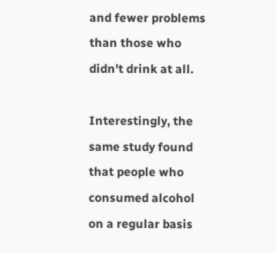and fewer problems than those who didn't drink at all.

Interestingly, the same study found that people who consumed alcohol on a regular basis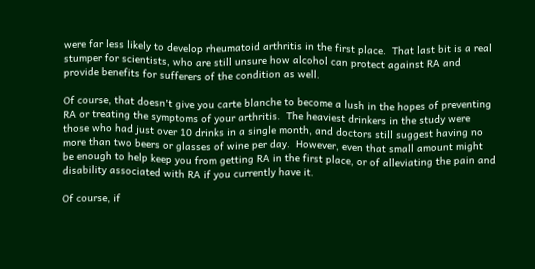were far less likely to develop rheumatoid arthritis in the first place.  That last bit is a real stumper for scientists, who are still unsure how alcohol can protect against RA and provide benefits for sufferers of the condition as well.

Of course, that doesn't give you carte blanche to become a lush in the hopes of preventing RA or treating the symptoms of your arthritis.  The heaviest drinkers in the study were those who had just over 10 drinks in a single month, and doctors still suggest having no more than two beers or glasses of wine per day.  However, even that small amount might be enough to help keep you from getting RA in the first place, or of alleviating the pain and disability associated with RA if you currently have it.

Of course, if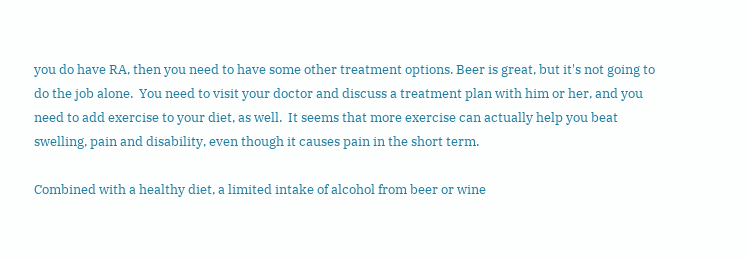you do have RA, then you need to have some other treatment options. Beer is great, but it's not going to do the job alone.  You need to visit your doctor and discuss a treatment plan with him or her, and you need to add exercise to your diet, as well.  It seems that more exercise can actually help you beat swelling, pain and disability, even though it causes pain in the short term.

Combined with a healthy diet, a limited intake of alcohol from beer or wine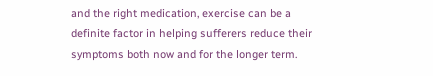and the right medication, exercise can be a definite factor in helping sufferers reduce their symptoms both now and for the longer term.